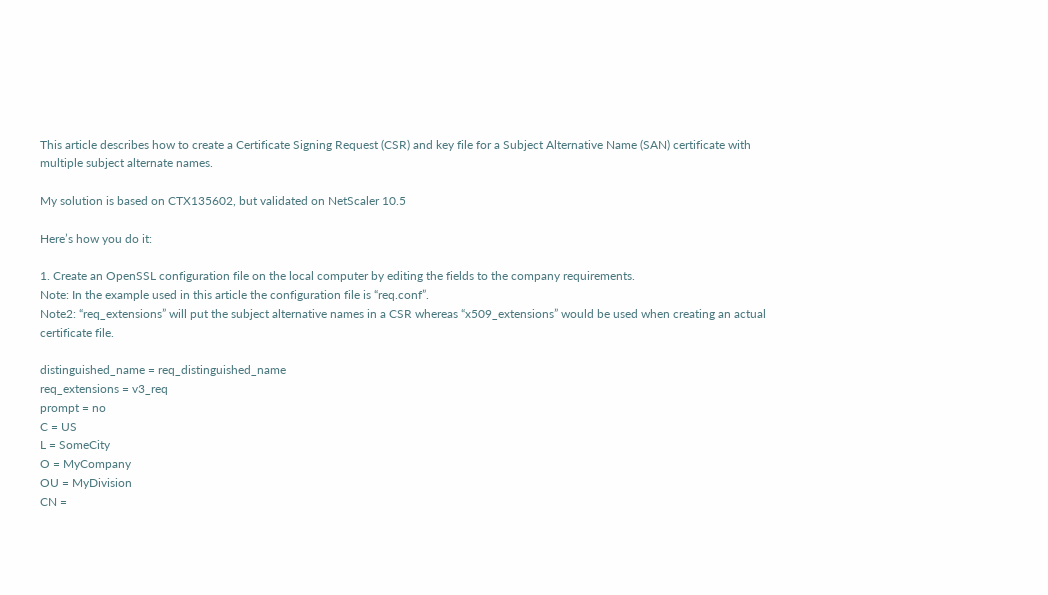This article describes how to create a Certificate Signing Request (CSR) and key file for a Subject Alternative Name (SAN) certificate with multiple subject alternate names.

My solution is based on CTX135602, but validated on NetScaler 10.5

Here’s how you do it:

1. Create an OpenSSL configuration file on the local computer by editing the fields to the company requirements.
Note: In the example used in this article the configuration file is “req.conf”.
Note2: “req_extensions” will put the subject alternative names in a CSR whereas “x509_extensions” would be used when creating an actual certificate file.

distinguished_name = req_distinguished_name
req_extensions = v3_req
prompt = no
C = US
L = SomeCity
O = MyCompany
OU = MyDivision
CN =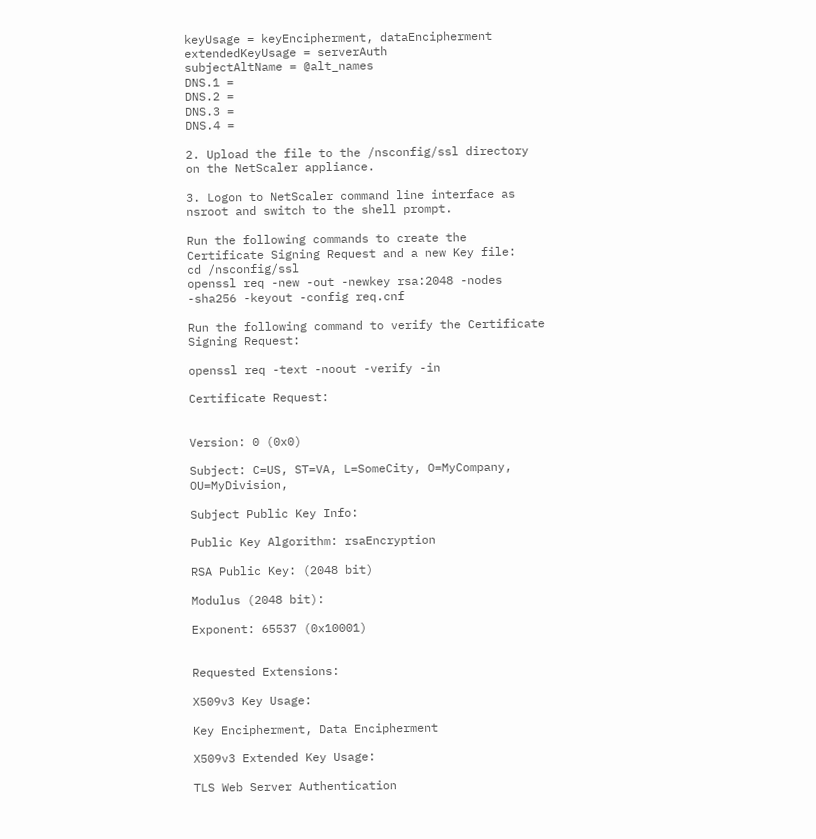keyUsage = keyEncipherment, dataEncipherment
extendedKeyUsage = serverAuth
subjectAltName = @alt_names
DNS.1 =
DNS.2 =
DNS.3 =
DNS.4 =

2. Upload the file to the /nsconfig/ssl directory on the NetScaler appliance.

3. Logon to NetScaler command line interface as nsroot and switch to the shell prompt.

Run the following commands to create the Certificate Signing Request and a new Key file:
cd /nsconfig/ssl
openssl req -new -out -newkey rsa:2048 -nodes -sha256 -keyout -config req.cnf

Run the following command to verify the Certificate Signing Request:

openssl req -text -noout -verify -in

Certificate Request:


Version: 0 (0x0)

Subject: C=US, ST=VA, L=SomeCity, O=MyCompany, OU=MyDivision,

Subject Public Key Info:

Public Key Algorithm: rsaEncryption

RSA Public Key: (2048 bit)

Modulus (2048 bit):

Exponent: 65537 (0x10001)


Requested Extensions:

X509v3 Key Usage:

Key Encipherment, Data Encipherment

X509v3 Extended Key Usage:

TLS Web Server Authentication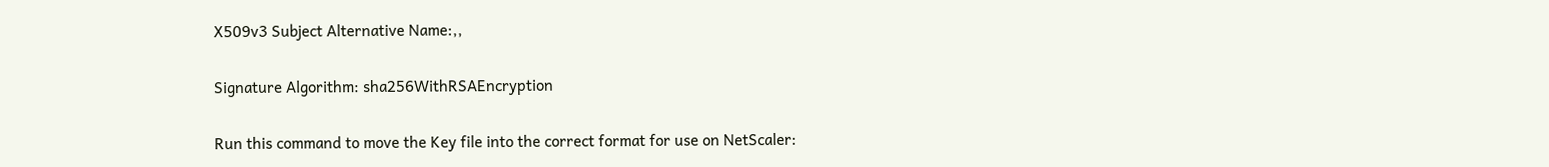X509v3 Subject Alternative Name:,,

Signature Algorithm: sha256WithRSAEncryption

Run this command to move the Key file into the correct format for use on NetScaler: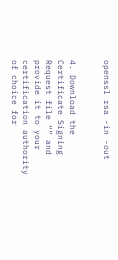openssl rsa -in -out


4. Download the Certificate Signing Request file “” and provide it to your certification authority of choice for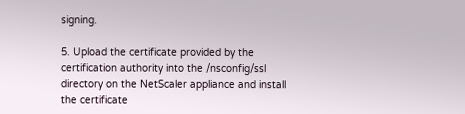signing.

5. Upload the certificate provided by the certification authority into the /nsconfig/ssl directory on the NetScaler appliance and install the certificate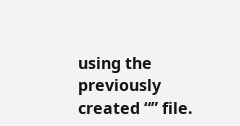using the previously created “” file.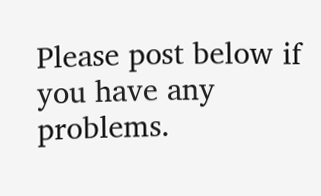Please post below if you have any problems.